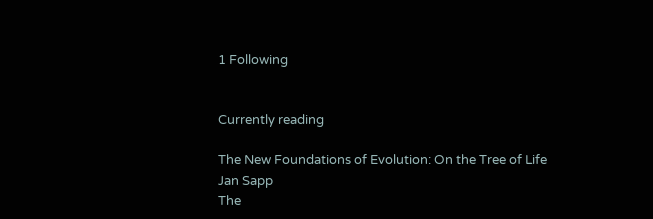1 Following


Currently reading

The New Foundations of Evolution: On the Tree of Life
Jan Sapp
The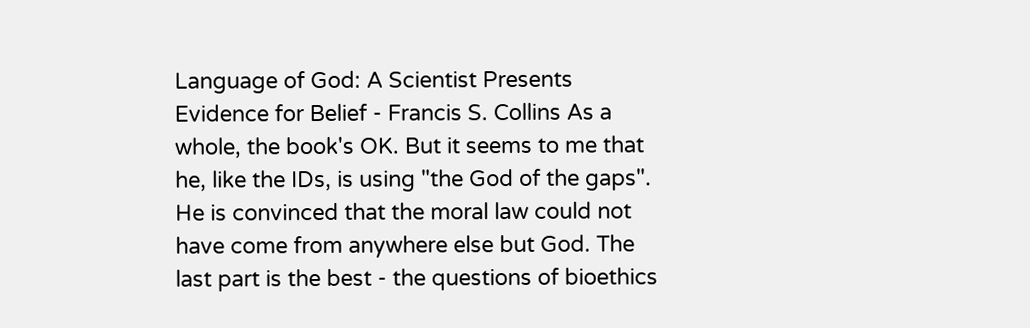Language of God: A Scientist Presents Evidence for Belief - Francis S. Collins As a whole, the book's OK. But it seems to me that he, like the IDs, is using "the God of the gaps". He is convinced that the moral law could not have come from anywhere else but God. The last part is the best - the questions of bioethics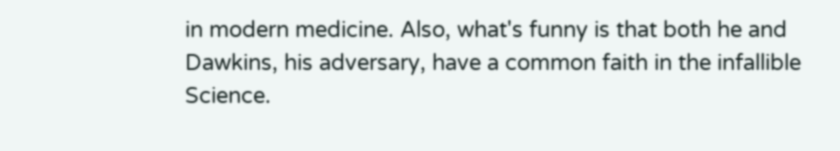in modern medicine. Also, what's funny is that both he and Dawkins, his adversary, have a common faith in the infallible Science.